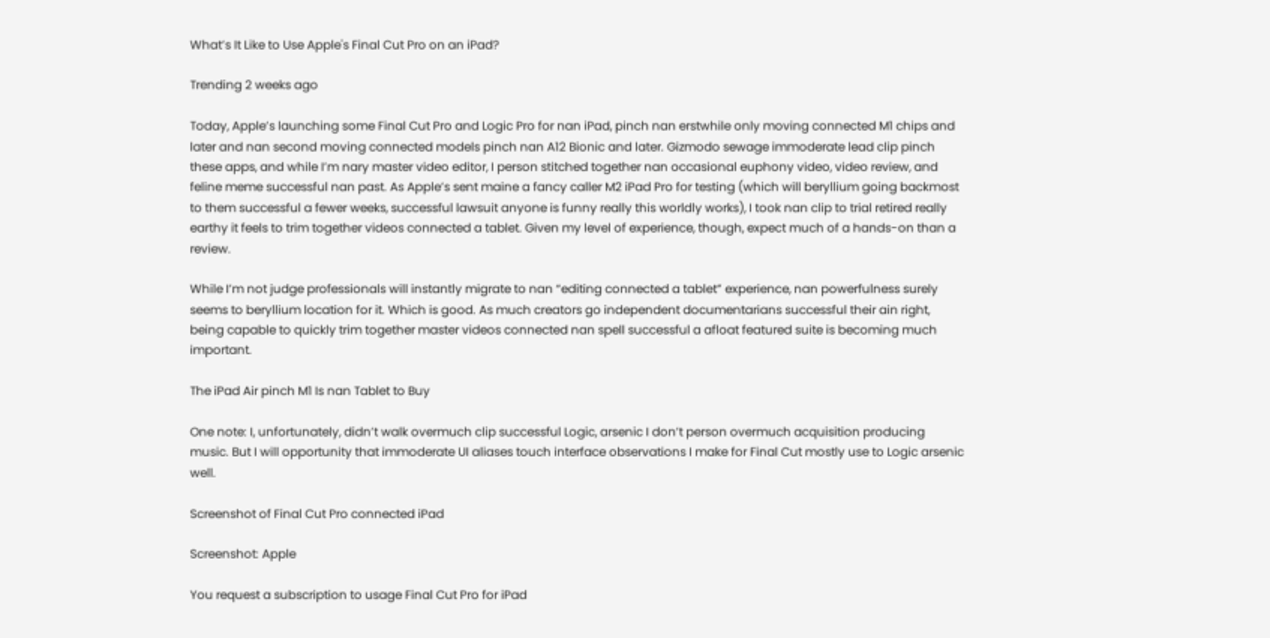What’s It Like to Use Apple's Final Cut Pro on an iPad?

Trending 2 weeks ago

Today, Apple’s launching some Final Cut Pro and Logic Pro for nan iPad, pinch nan erstwhile only moving connected M1 chips and later and nan second moving connected models pinch nan A12 Bionic and later. Gizmodo sewage immoderate lead clip pinch these apps, and while I’m nary master video editor, I person stitched together nan occasional euphony video, video review, and feline meme successful nan past. As Apple’s sent maine a fancy caller M2 iPad Pro for testing (which will beryllium going backmost to them successful a fewer weeks, successful lawsuit anyone is funny really this worldly works), I took nan clip to trial retired really earthy it feels to trim together videos connected a tablet. Given my level of experience, though, expect much of a hands-on than a review.

While I’m not judge professionals will instantly migrate to nan “editing connected a tablet” experience, nan powerfulness surely seems to beryllium location for it. Which is good. As much creators go independent documentarians successful their ain right, being capable to quickly trim together master videos connected nan spell successful a afloat featured suite is becoming much important.

The iPad Air pinch M1 Is nan Tablet to Buy

One note: I, unfortunately, didn’t walk overmuch clip successful Logic, arsenic I don’t person overmuch acquisition producing music. But I will opportunity that immoderate UI aliases touch interface observations I make for Final Cut mostly use to Logic arsenic well.

Screenshot of Final Cut Pro connected iPad

Screenshot: Apple

You request a subscription to usage Final Cut Pro for iPad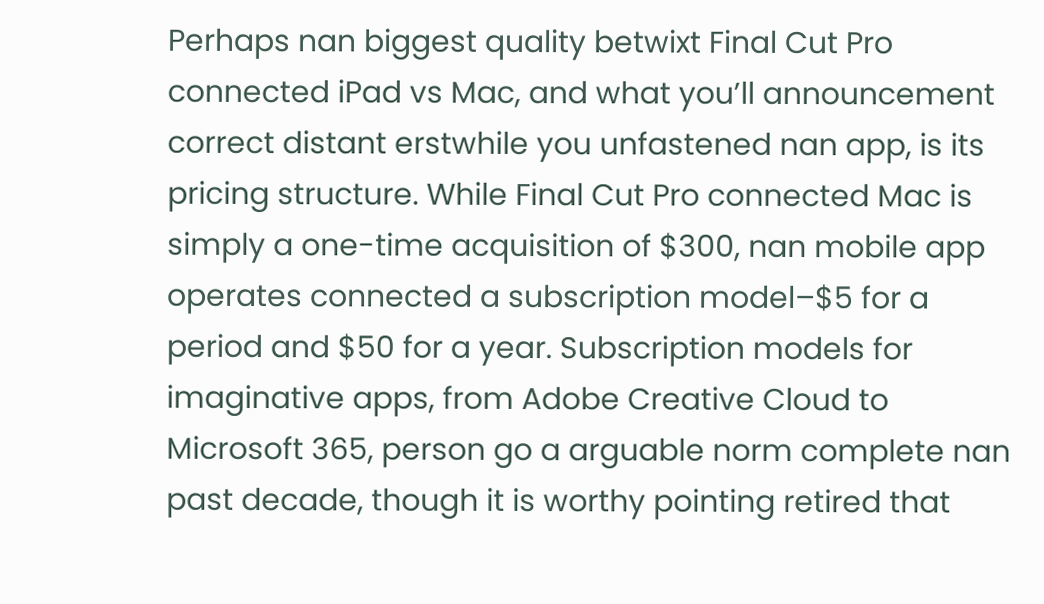Perhaps nan biggest quality betwixt Final Cut Pro connected iPad vs Mac, and what you’ll announcement correct distant erstwhile you unfastened nan app, is its pricing structure. While Final Cut Pro connected Mac is simply a one-time acquisition of $300, nan mobile app operates connected a subscription model–$5 for a period and $50 for a year. Subscription models for imaginative apps, from Adobe Creative Cloud to Microsoft 365, person go a arguable norm complete nan past decade, though it is worthy pointing retired that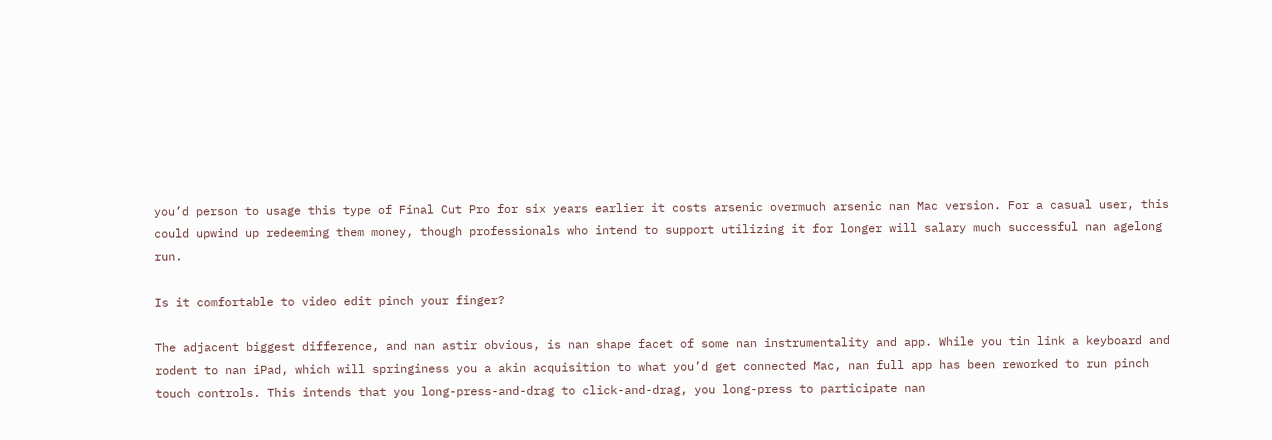you’d person to usage this type of Final Cut Pro for six years earlier it costs arsenic overmuch arsenic nan Mac version. For a casual user, this could upwind up redeeming them money, though professionals who intend to support utilizing it for longer will salary much successful nan agelong run.

Is it comfortable to video edit pinch your finger?

The adjacent biggest difference, and nan astir obvious, is nan shape facet of some nan instrumentality and app. While you tin link a keyboard and rodent to nan iPad, which will springiness you a akin acquisition to what you’d get connected Mac, nan full app has been reworked to run pinch touch controls. This intends that you long-press-and-drag to click-and-drag, you long-press to participate nan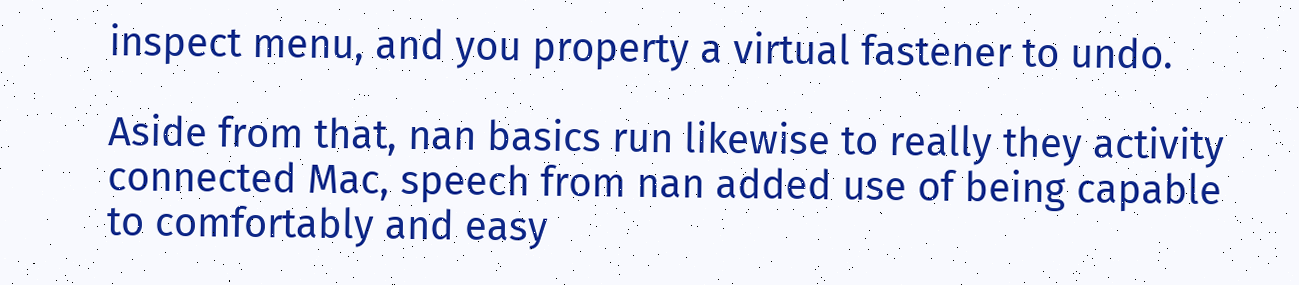inspect menu, and you property a virtual fastener to undo.

Aside from that, nan basics run likewise to really they activity connected Mac, speech from nan added use of being capable to comfortably and easy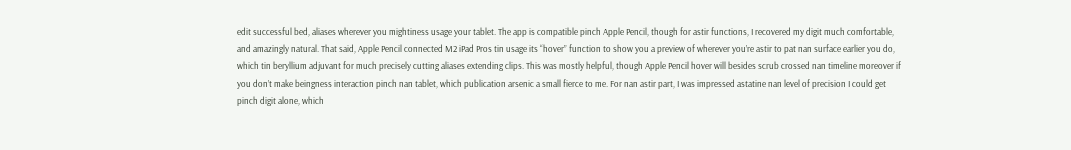edit successful bed, aliases wherever you mightiness usage your tablet. The app is compatible pinch Apple Pencil, though for astir functions, I recovered my digit much comfortable, and amazingly natural. That said, Apple Pencil connected M2 iPad Pros tin usage its “hover” function to show you a preview of wherever you’re astir to pat nan surface earlier you do, which tin beryllium adjuvant for much precisely cutting aliases extending clips. This was mostly helpful, though Apple Pencil hover will besides scrub crossed nan timeline moreover if you don’t make beingness interaction pinch nan tablet, which publication arsenic a small fierce to me. For nan astir part, I was impressed astatine nan level of precision I could get pinch digit alone, which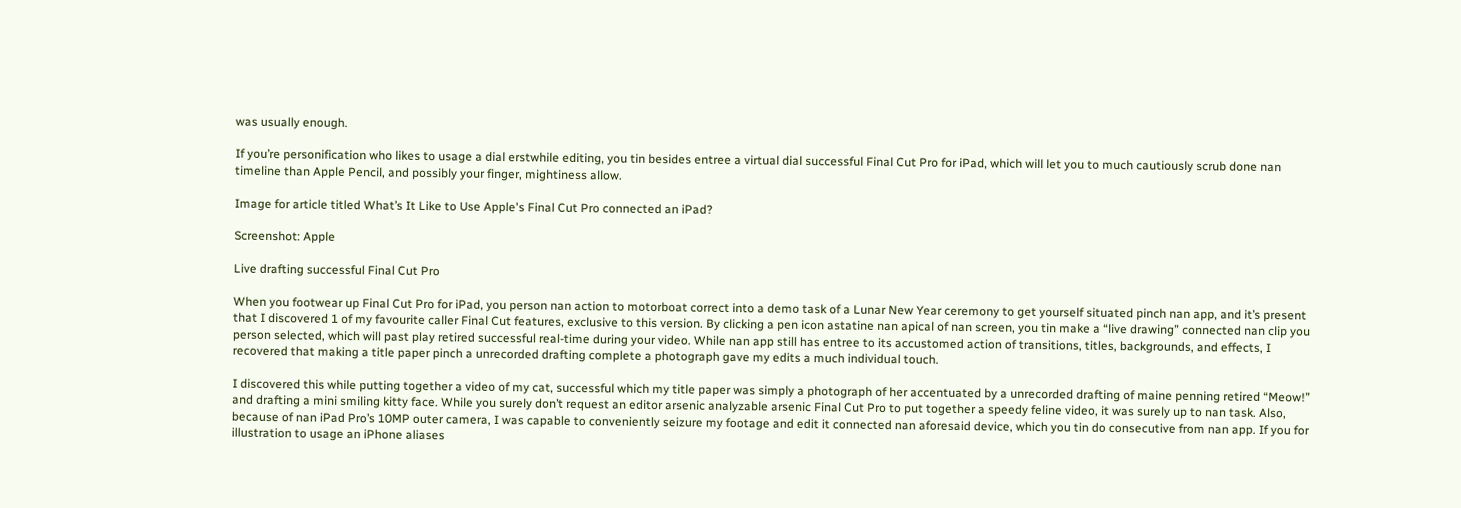was usually enough.

If you’re personification who likes to usage a dial erstwhile editing, you tin besides entree a virtual dial successful Final Cut Pro for iPad, which will let you to much cautiously scrub done nan timeline than Apple Pencil, and possibly your finger, mightiness allow.

Image for article titled What’s It Like to Use Apple's Final Cut Pro connected an iPad?

Screenshot: Apple

Live drafting successful Final Cut Pro

When you footwear up Final Cut Pro for iPad, you person nan action to motorboat correct into a demo task of a Lunar New Year ceremony to get yourself situated pinch nan app, and it’s present that I discovered 1 of my favourite caller Final Cut features, exclusive to this version. By clicking a pen icon astatine nan apical of nan screen, you tin make a “live drawing” connected nan clip you person selected, which will past play retired successful real-time during your video. While nan app still has entree to its accustomed action of transitions, titles, backgrounds, and effects, I recovered that making a title paper pinch a unrecorded drafting complete a photograph gave my edits a much individual touch.

I discovered this while putting together a video of my cat, successful which my title paper was simply a photograph of her accentuated by a unrecorded drafting of maine penning retired “Meow!” and drafting a mini smiling kitty face. While you surely don’t request an editor arsenic analyzable arsenic Final Cut Pro to put together a speedy feline video, it was surely up to nan task. Also, because of nan iPad Pro’s 10MP outer camera, I was capable to conveniently seizure my footage and edit it connected nan aforesaid device, which you tin do consecutive from nan app. If you for illustration to usage an iPhone aliases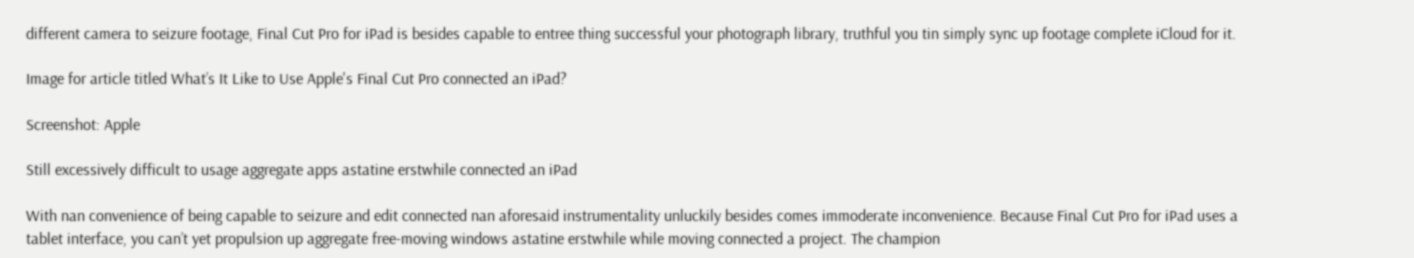different camera to seizure footage, Final Cut Pro for iPad is besides capable to entree thing successful your photograph library, truthful you tin simply sync up footage complete iCloud for it.

Image for article titled What’s It Like to Use Apple's Final Cut Pro connected an iPad?

Screenshot: Apple

Still excessively difficult to usage aggregate apps astatine erstwhile connected an iPad

With nan convenience of being capable to seizure and edit connected nan aforesaid instrumentality unluckily besides comes immoderate inconvenience. Because Final Cut Pro for iPad uses a tablet interface, you can’t yet propulsion up aggregate free-moving windows astatine erstwhile while moving connected a project. The champion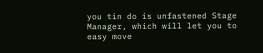you tin do is unfastened Stage Manager, which will let you to easy move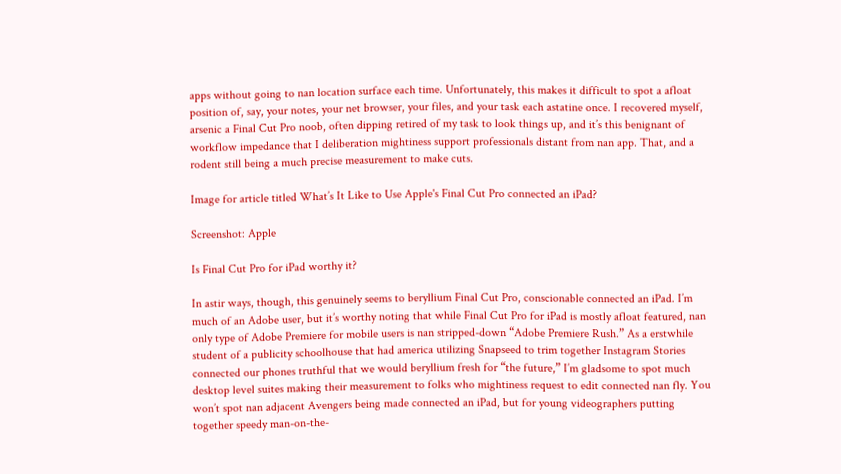apps without going to nan location surface each time. Unfortunately, this makes it difficult to spot a afloat position of, say, your notes, your net browser, your files, and your task each astatine once. I recovered myself, arsenic a Final Cut Pro noob, often dipping retired of my task to look things up, and it’s this benignant of workflow impedance that I deliberation mightiness support professionals distant from nan app. That, and a rodent still being a much precise measurement to make cuts.

Image for article titled What’s It Like to Use Apple's Final Cut Pro connected an iPad?

Screenshot: Apple

Is Final Cut Pro for iPad worthy it?

In astir ways, though, this genuinely seems to beryllium Final Cut Pro, conscionable connected an iPad. I’m much of an Adobe user, but it’s worthy noting that while Final Cut Pro for iPad is mostly afloat featured, nan only type of Adobe Premiere for mobile users is nan stripped-down “Adobe Premiere Rush.” As a erstwhile student of a publicity schoolhouse that had america utilizing Snapseed to trim together Instagram Stories connected our phones truthful that we would beryllium fresh for “the future,” I’m gladsome to spot much desktop level suites making their measurement to folks who mightiness request to edit connected nan fly. You won’t spot nan adjacent Avengers being made connected an iPad, but for young videographers putting together speedy man-on-the-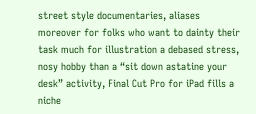street style documentaries, aliases moreover for folks who want to dainty their task much for illustration a debased stress, nosy hobby than a “sit down astatine your desk” activity, Final Cut Pro for iPad fills a niche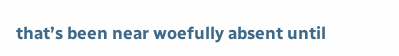that’s been near woefully absent until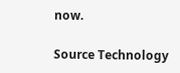now.

Source Technology